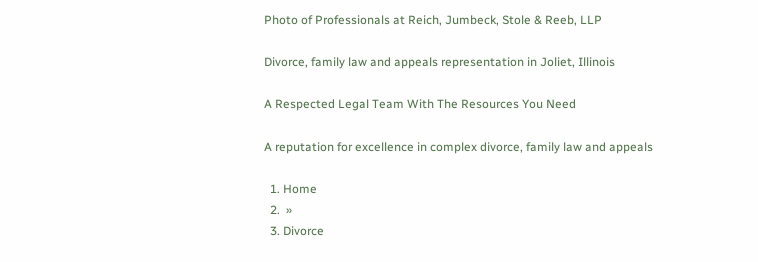Photo of Professionals at Reich, Jumbeck, Stole & Reeb, LLP

Divorce, family law and appeals representation in Joliet, Illinois

A Respected Legal Team With The Resources You Need

A reputation for excellence in complex divorce, family law and appeals

  1. Home
  2.  »
  3. Divorce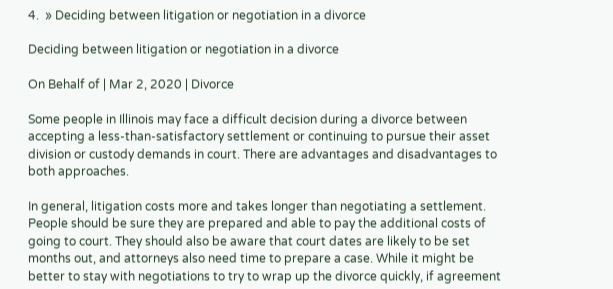4.  » Deciding between litigation or negotiation in a divorce

Deciding between litigation or negotiation in a divorce

On Behalf of | Mar 2, 2020 | Divorce

Some people in Illinois may face a difficult decision during a divorce between accepting a less-than-satisfactory settlement or continuing to pursue their asset division or custody demands in court. There are advantages and disadvantages to both approaches.

In general, litigation costs more and takes longer than negotiating a settlement. People should be sure they are prepared and able to pay the additional costs of going to court. They should also be aware that court dates are likely to be set months out, and attorneys also need time to prepare a case. While it might be better to stay with negotiations to try to wrap up the divorce quickly, if agreement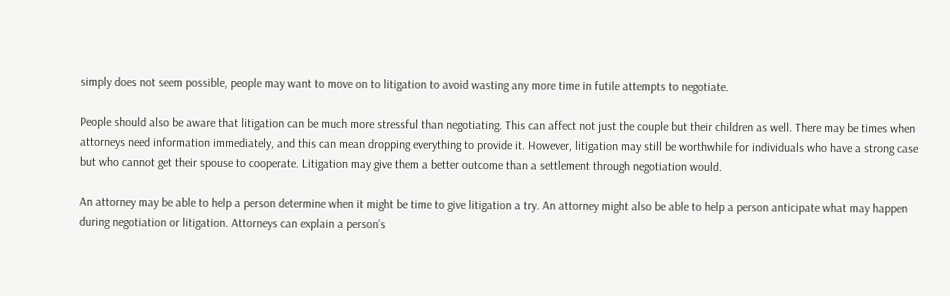simply does not seem possible, people may want to move on to litigation to avoid wasting any more time in futile attempts to negotiate.

People should also be aware that litigation can be much more stressful than negotiating. This can affect not just the couple but their children as well. There may be times when attorneys need information immediately, and this can mean dropping everything to provide it. However, litigation may still be worthwhile for individuals who have a strong case but who cannot get their spouse to cooperate. Litigation may give them a better outcome than a settlement through negotiation would.

An attorney may be able to help a person determine when it might be time to give litigation a try. An attorney might also be able to help a person anticipate what may happen during negotiation or litigation. Attorneys can explain a person’s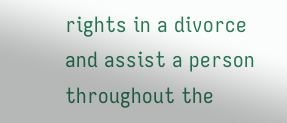rights in a divorce and assist a person throughout the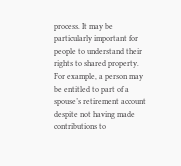process. It may be particularly important for people to understand their rights to shared property. For example, a person may be entitled to part of a spouse’s retirement account despite not having made contributions to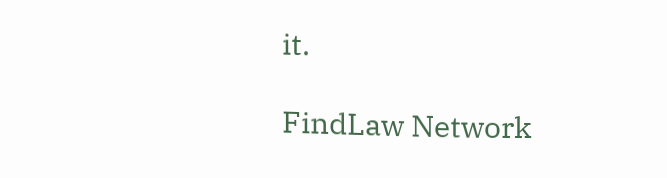it.

FindLaw Network